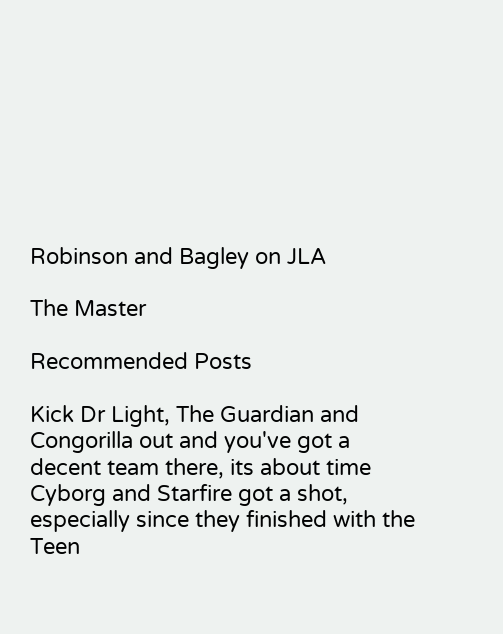Robinson and Bagley on JLA

The Master

Recommended Posts

Kick Dr Light, The Guardian and Congorilla out and you've got a decent team there, its about time Cyborg and Starfire got a shot, especially since they finished with the Teen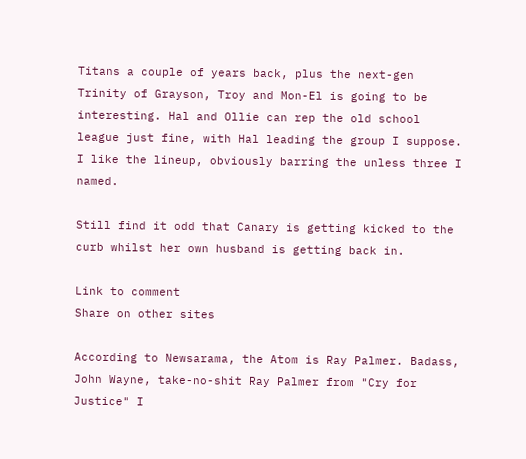Titans a couple of years back, plus the next-gen Trinity of Grayson, Troy and Mon-El is going to be interesting. Hal and Ollie can rep the old school league just fine, with Hal leading the group I suppose. I like the lineup, obviously barring the unless three I named.

Still find it odd that Canary is getting kicked to the curb whilst her own husband is getting back in.

Link to comment
Share on other sites

According to Newsarama, the Atom is Ray Palmer. Badass, John Wayne, take-no-shit Ray Palmer from "Cry for Justice" I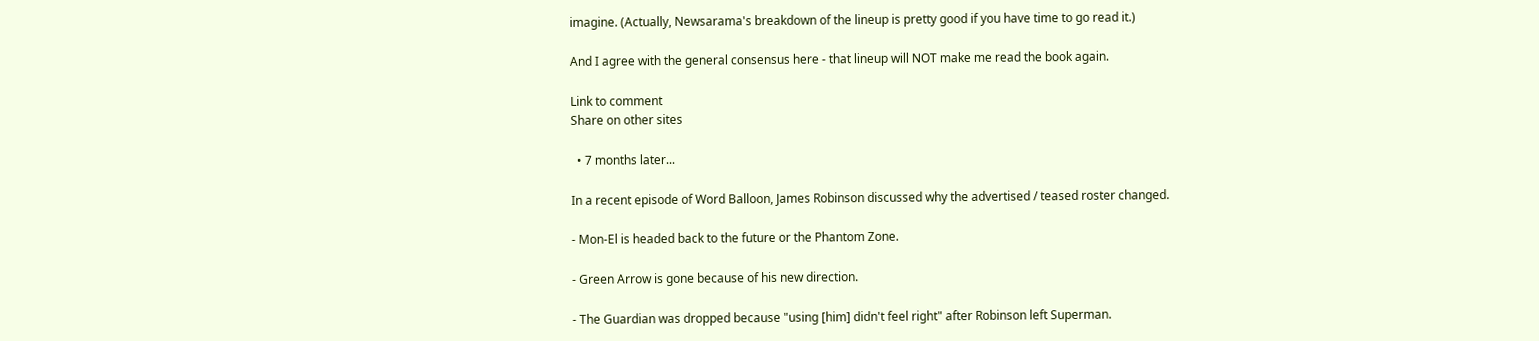imagine. (Actually, Newsarama's breakdown of the lineup is pretty good if you have time to go read it.)

And I agree with the general consensus here - that lineup will NOT make me read the book again.

Link to comment
Share on other sites

  • 7 months later...

In a recent episode of Word Balloon, James Robinson discussed why the advertised / teased roster changed.

- Mon-El is headed back to the future or the Phantom Zone.

- Green Arrow is gone because of his new direction.

- The Guardian was dropped because "using [him] didn't feel right" after Robinson left Superman.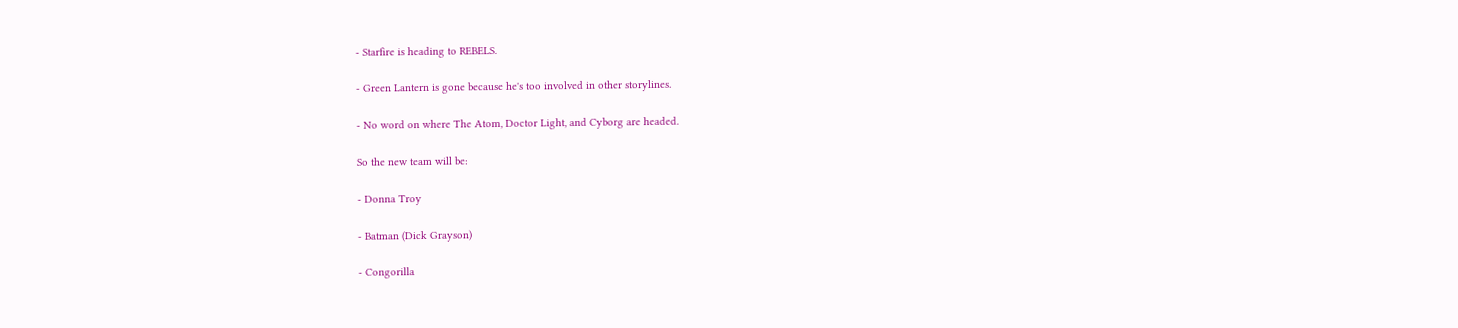- Starfire is heading to REBELS.

- Green Lantern is gone because he's too involved in other storylines.

- No word on where The Atom, Doctor Light, and Cyborg are headed.

So the new team will be:

- Donna Troy

- Batman (Dick Grayson)

- Congorilla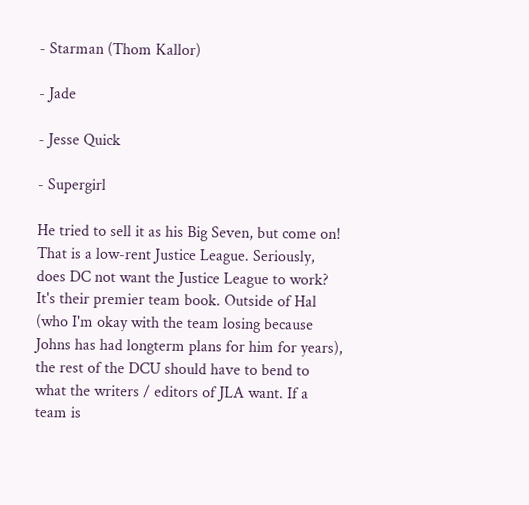- Starman (Thom Kallor)

- Jade

- Jesse Quick

- Supergirl

He tried to sell it as his Big Seven, but come on! That is a low-rent Justice League. Seriously, does DC not want the Justice League to work? It's their premier team book. Outside of Hal (who I'm okay with the team losing because Johns has had longterm plans for him for years), the rest of the DCU should have to bend to what the writers / editors of JLA want. If a team is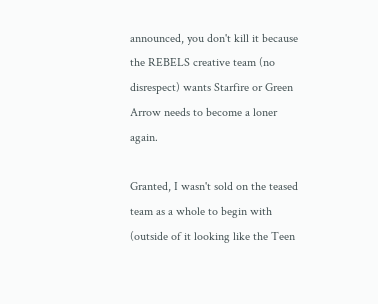announced, you don't kill it because the REBELS creative team (no disrespect) wants Starfire or Green Arrow needs to become a loner again.

Granted, I wasn't sold on the teased team as a whole to begin with (outside of it looking like the Teen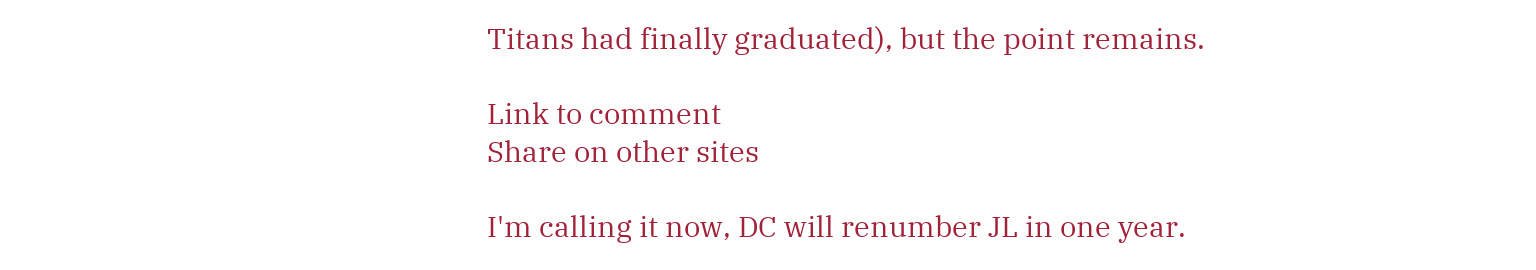Titans had finally graduated), but the point remains.

Link to comment
Share on other sites

I'm calling it now, DC will renumber JL in one year.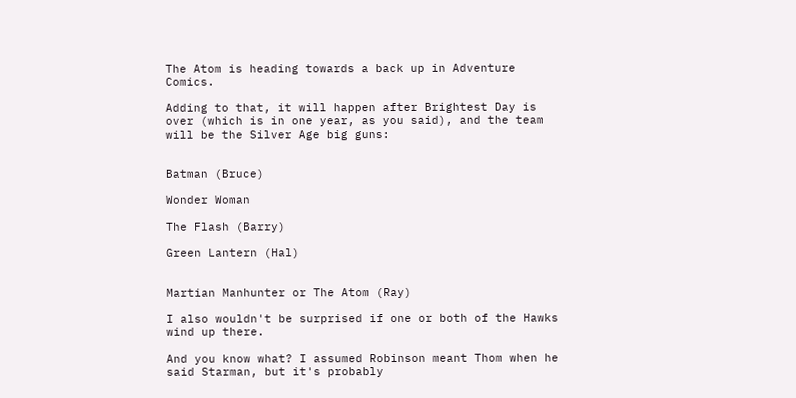The Atom is heading towards a back up in Adventure Comics.

Adding to that, it will happen after Brightest Day is over (which is in one year, as you said), and the team will be the Silver Age big guns:


Batman (Bruce)

Wonder Woman

The Flash (Barry)

Green Lantern (Hal)


Martian Manhunter or The Atom (Ray)

I also wouldn't be surprised if one or both of the Hawks wind up there.

And you know what? I assumed Robinson meant Thom when he said Starman, but it's probably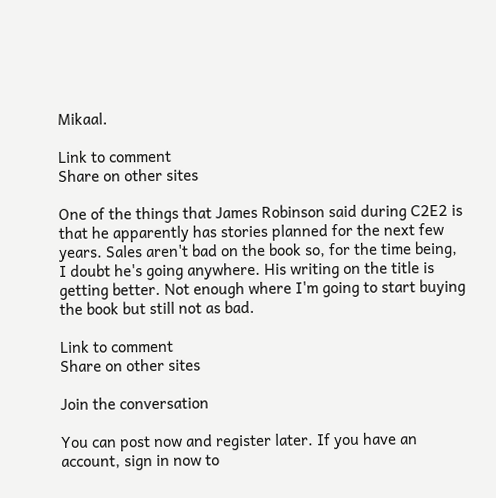Mikaal.

Link to comment
Share on other sites

One of the things that James Robinson said during C2E2 is that he apparently has stories planned for the next few years. Sales aren't bad on the book so, for the time being, I doubt he's going anywhere. His writing on the title is getting better. Not enough where I'm going to start buying the book but still not as bad.

Link to comment
Share on other sites

Join the conversation

You can post now and register later. If you have an account, sign in now to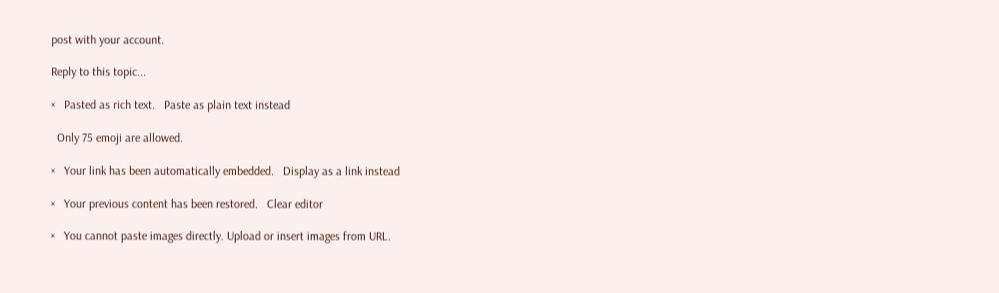post with your account.

Reply to this topic...

×   Pasted as rich text.   Paste as plain text instead

  Only 75 emoji are allowed.

×   Your link has been automatically embedded.   Display as a link instead

×   Your previous content has been restored.   Clear editor

×   You cannot paste images directly. Upload or insert images from URL.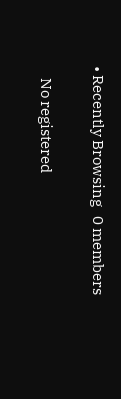• Recently Browsing   0 members

    No registered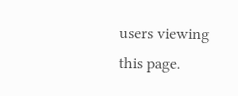users viewing this page.